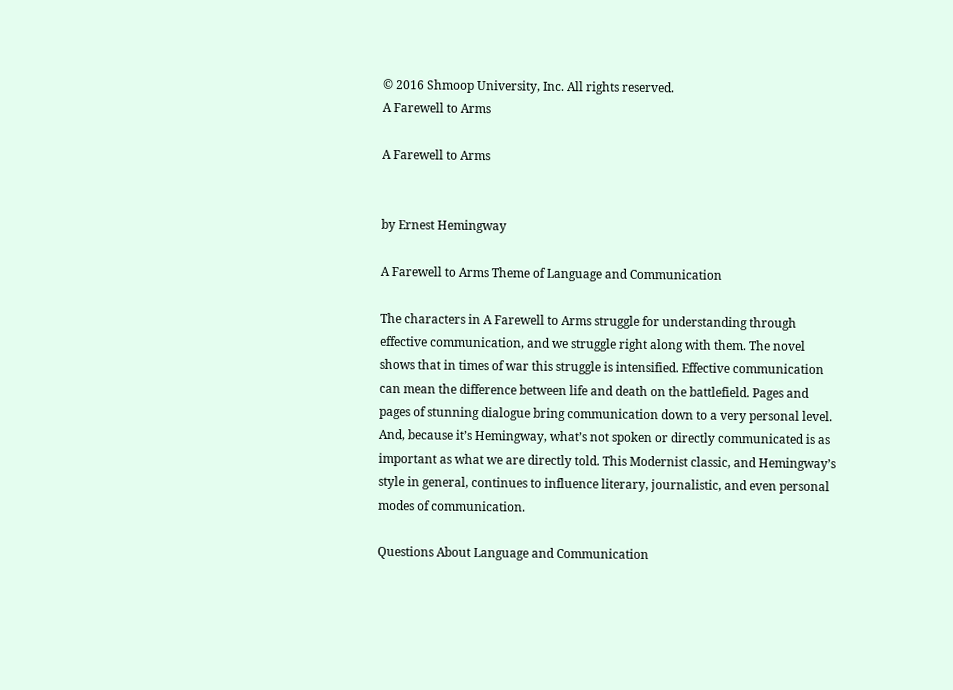© 2016 Shmoop University, Inc. All rights reserved.
A Farewell to Arms

A Farewell to Arms


by Ernest Hemingway

A Farewell to Arms Theme of Language and Communication

The characters in A Farewell to Arms struggle for understanding through effective communication, and we struggle right along with them. The novel shows that in times of war this struggle is intensified. Effective communication can mean the difference between life and death on the battlefield. Pages and pages of stunning dialogue bring communication down to a very personal level. And, because it’s Hemingway, what’s not spoken or directly communicated is as important as what we are directly told. This Modernist classic, and Hemingway’s style in general, continues to influence literary, journalistic, and even personal modes of communication.

Questions About Language and Communication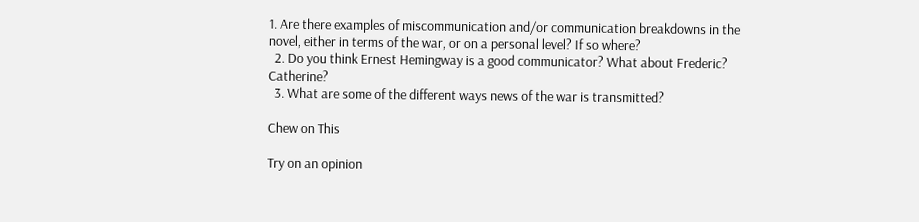1. Are there examples of miscommunication and/or communication breakdowns in the novel, either in terms of the war, or on a personal level? If so where?
  2. Do you think Ernest Hemingway is a good communicator? What about Frederic? Catherine?
  3. What are some of the different ways news of the war is transmitted?

Chew on This

Try on an opinion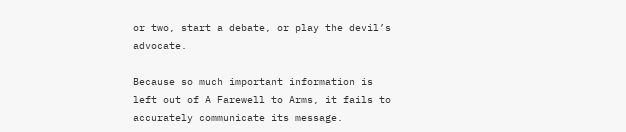or two, start a debate, or play the devil’s advocate.

Because so much important information is left out of A Farewell to Arms, it fails to accurately communicate its message.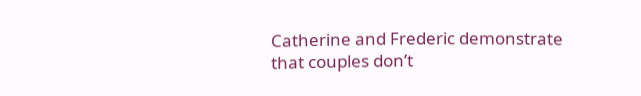Catherine and Frederic demonstrate that couples don’t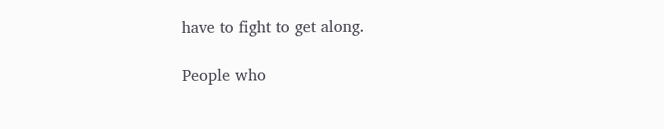have to fight to get along.

People who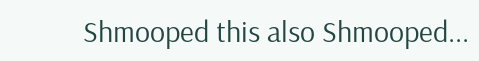Shmooped this also Shmooped...